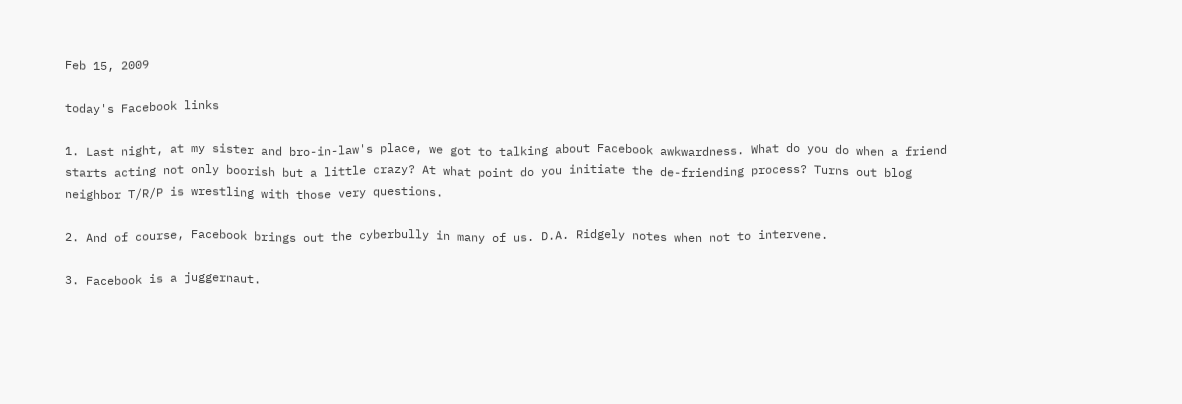Feb 15, 2009

today's Facebook links

1. Last night, at my sister and bro-in-law's place, we got to talking about Facebook awkwardness. What do you do when a friend starts acting not only boorish but a little crazy? At what point do you initiate the de-friending process? Turns out blog neighbor T/R/P is wrestling with those very questions.

2. And of course, Facebook brings out the cyberbully in many of us. D.A. Ridgely notes when not to intervene.

3. Facebook is a juggernaut.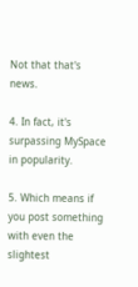Not that that's news.

4. In fact, it's surpassing MySpace in popularity.

5. Which means if you post something with even the slightest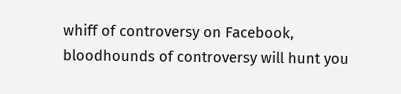whiff of controversy on Facebook, bloodhounds of controversy will hunt you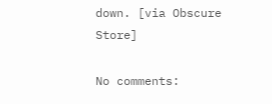down. [via Obscure Store]

No comments: